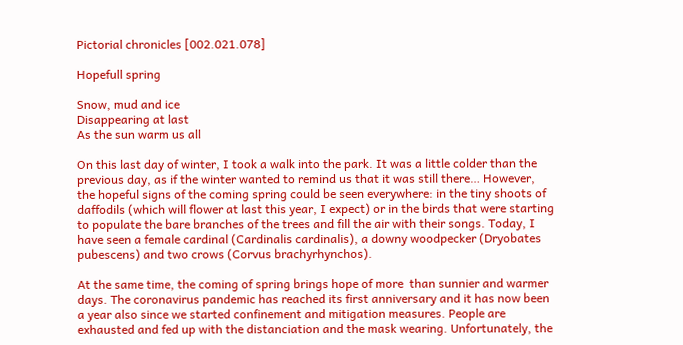Pictorial chronicles [002.021.078]

Hopefull spring

Snow, mud and ice
Disappearing at last
As the sun warm us all

On this last day of winter, I took a walk into the park. It was a little colder than the previous day, as if the winter wanted to remind us that it was still there… However, the hopeful signs of the coming spring could be seen everywhere: in the tiny shoots of daffodils (which will flower at last this year, I expect) or in the birds that were starting to populate the bare branches of the trees and fill the air with their songs. Today, I have seen a female cardinal (Cardinalis cardinalis), a downy woodpecker (Dryobates pubescens) and two crows (Corvus brachyrhynchos).

At the same time, the coming of spring brings hope of more  than sunnier and warmer days. The coronavirus pandemic has reached its first anniversary and it has now been a year also since we started confinement and mitigation measures. People are exhausted and fed up with the distanciation and the mask wearing. Unfortunately, the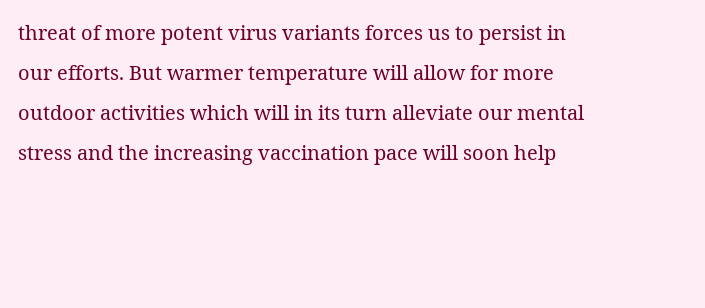threat of more potent virus variants forces us to persist in our efforts. But warmer temperature will allow for more outdoor activities which will in its turn alleviate our mental stress and the increasing vaccination pace will soon help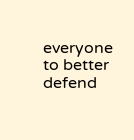everyone to better defend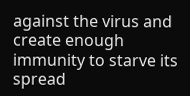against the virus and create enough immunity to starve its spread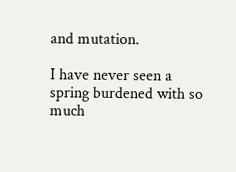and mutation.

I have never seen a spring burdened with so much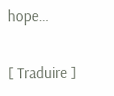hope…

[ Traduire ]